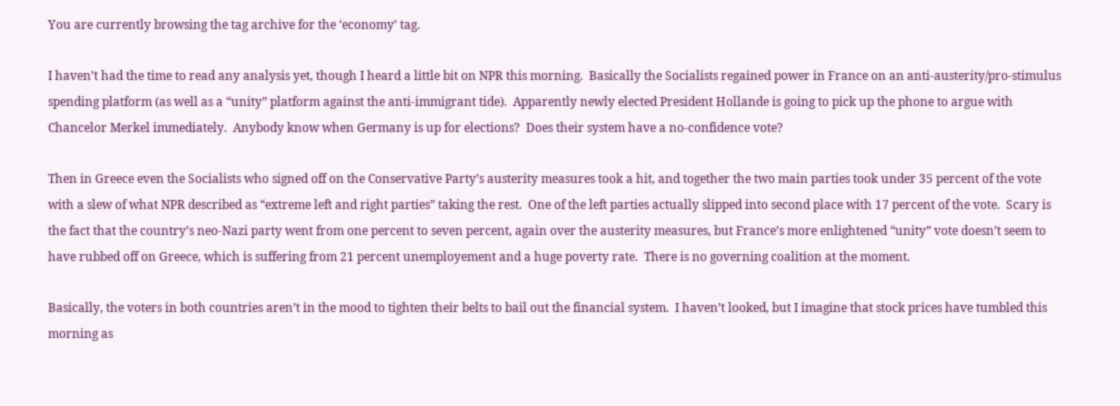You are currently browsing the tag archive for the ‘economy’ tag.

I haven’t had the time to read any analysis yet, though I heard a little bit on NPR this morning.  Basically the Socialists regained power in France on an anti-austerity/pro-stimulus spending platform (as well as a “unity” platform against the anti-immigrant tide).  Apparently newly elected President Hollande is going to pick up the phone to argue with Chancelor Merkel immediately.  Anybody know when Germany is up for elections?  Does their system have a no-confidence vote?

Then in Greece even the Socialists who signed off on the Conservative Party’s austerity measures took a hit, and together the two main parties took under 35 percent of the vote with a slew of what NPR described as “extreme left and right parties” taking the rest.  One of the left parties actually slipped into second place with 17 percent of the vote.  Scary is the fact that the country’s neo-Nazi party went from one percent to seven percent, again over the austerity measures, but France’s more enlightened “unity” vote doesn’t seem to have rubbed off on Greece, which is suffering from 21 percent unemployement and a huge poverty rate.  There is no governing coalition at the moment.

Basically, the voters in both countries aren’t in the mood to tighten their belts to bail out the financial system.  I haven’t looked, but I imagine that stock prices have tumbled this morning as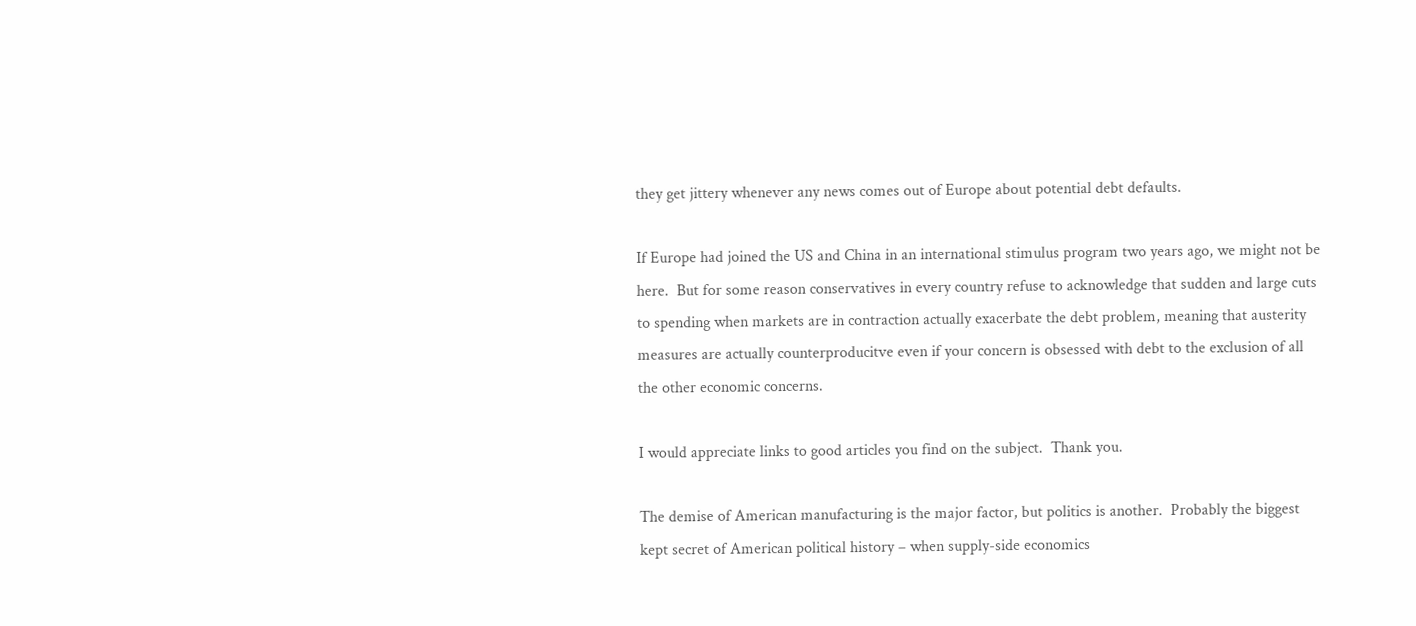they get jittery whenever any news comes out of Europe about potential debt defaults.

If Europe had joined the US and China in an international stimulus program two years ago, we might not be here.  But for some reason conservatives in every country refuse to acknowledge that sudden and large cuts to spending when markets are in contraction actually exacerbate the debt problem, meaning that austerity measures are actually counterproducitve even if your concern is obsessed with debt to the exclusion of all the other economic concerns.

I would appreciate links to good articles you find on the subject.  Thank you.

The demise of American manufacturing is the major factor, but politics is another.  Probably the biggest kept secret of American political history – when supply-side economics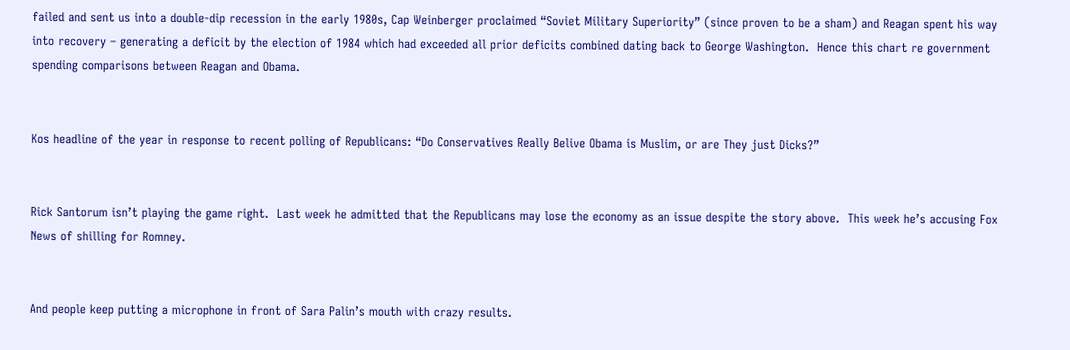failed and sent us into a double-dip recession in the early 1980s, Cap Weinberger proclaimed “Soviet Military Superiority” (since proven to be a sham) and Reagan spent his way into recovery – generating a deficit by the election of 1984 which had exceeded all prior deficits combined dating back to George Washington.  Hence this chart re government spending comparisons between Reagan and Obama.


Kos headline of the year in response to recent polling of Republicans: “Do Conservatives Really Belive Obama is Muslim, or are They just Dicks?”


Rick Santorum isn’t playing the game right.  Last week he admitted that the Republicans may lose the economy as an issue despite the story above.  This week he’s accusing Fox News of shilling for Romney.


And people keep putting a microphone in front of Sara Palin’s mouth with crazy results.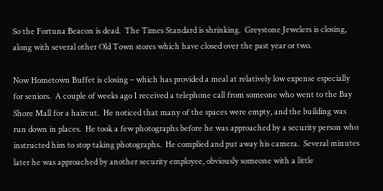So the Fortuna Beacon is dead.  The Times Standard is shrinking.  Greystone Jewelers is closing, along with several other Old Town stores which have closed over the past year or two.

Now Hometown Buffet is closing – which has provided a meal at relatively low expense especially for seniors.  A couple of weeks ago I received a telephone call from someone who went to the Bay Shore Mall for a haircut.  He noticed that many of the spaces were empty, and the building was run down in places.  He took a few photographs before he was approached by a security person who instructed him to stop taking photographs.  He complied and put away his camera.  Several minutes later he was approached by another security employee, obviously someone with a little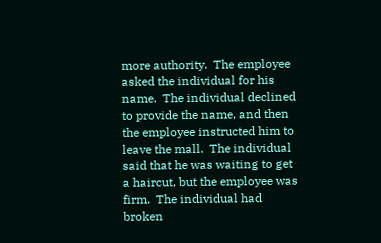more authority.  The employee asked the individual for his name.  The individual declined to provide the name, and then the employee instructed him to leave the mall.  The individual said that he was waiting to get a haircut, but the employee was firm.  The individual had broken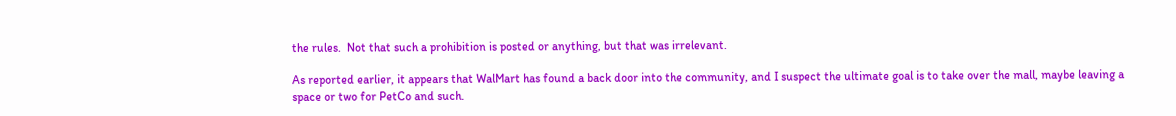the rules.  Not that such a prohibition is posted or anything, but that was irrelevant.

As reported earlier, it appears that WalMart has found a back door into the community, and I suspect the ultimate goal is to take over the mall, maybe leaving a space or two for PetCo and such.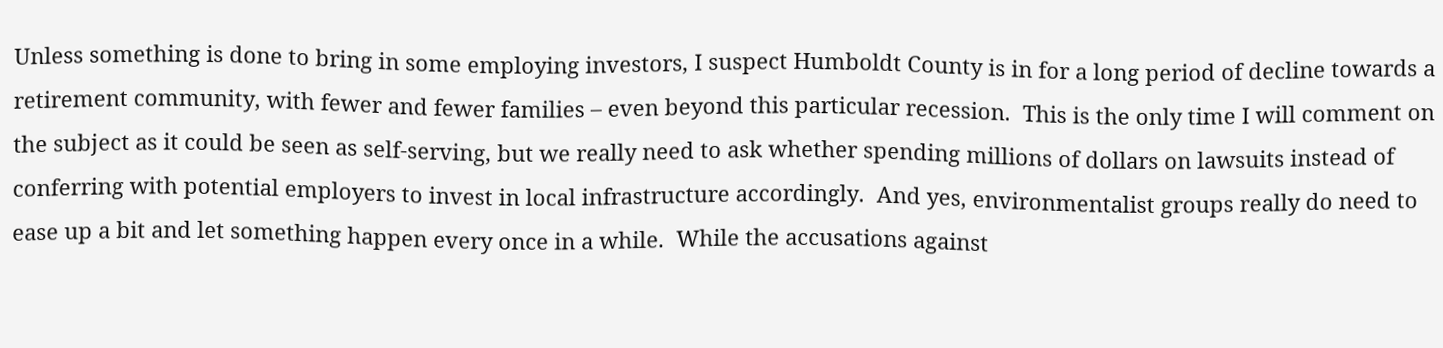Unless something is done to bring in some employing investors, I suspect Humboldt County is in for a long period of decline towards a retirement community, with fewer and fewer families – even beyond this particular recession.  This is the only time I will comment on the subject as it could be seen as self-serving, but we really need to ask whether spending millions of dollars on lawsuits instead of conferring with potential employers to invest in local infrastructure accordingly.  And yes, environmentalist groups really do need to ease up a bit and let something happen every once in a while.  While the accusations against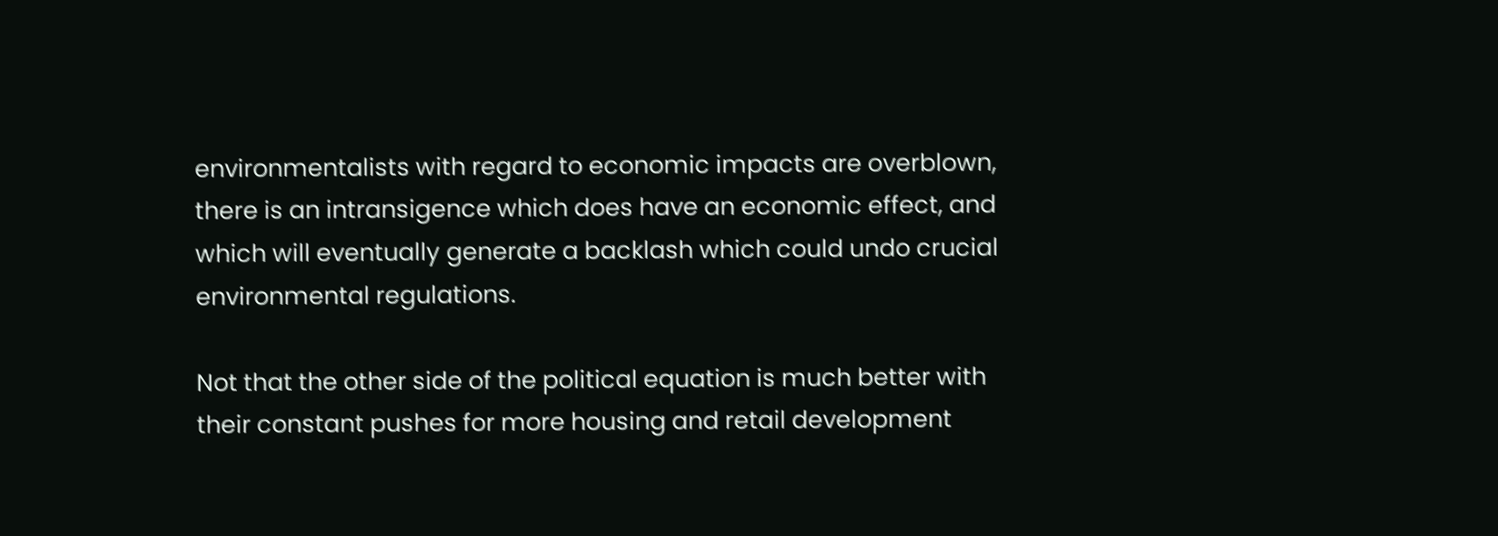environmentalists with regard to economic impacts are overblown, there is an intransigence which does have an economic effect, and which will eventually generate a backlash which could undo crucial environmental regulations.

Not that the other side of the political equation is much better with their constant pushes for more housing and retail development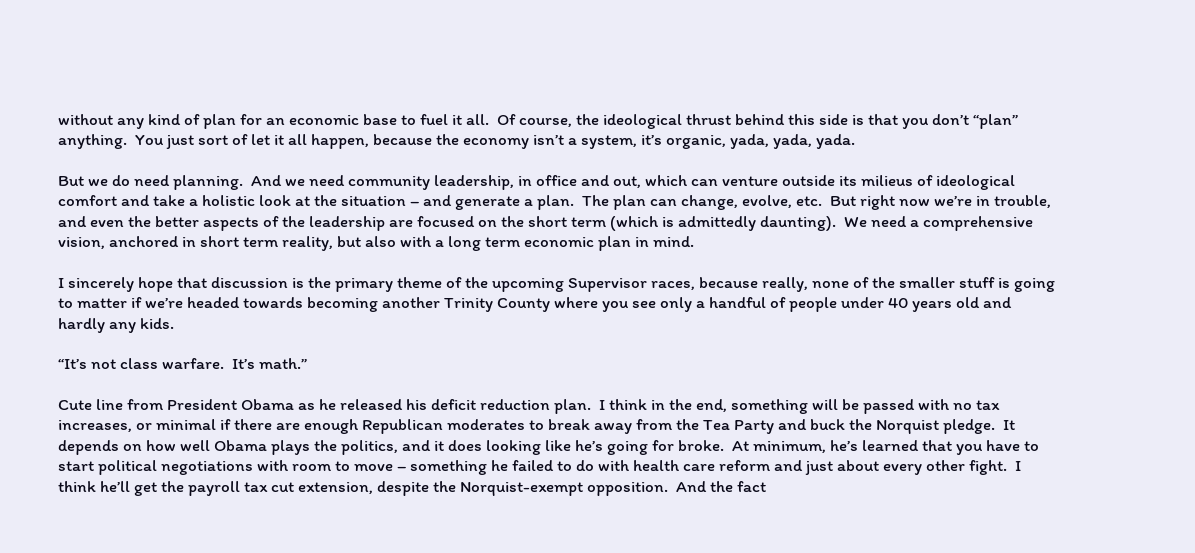without any kind of plan for an economic base to fuel it all.  Of course, the ideological thrust behind this side is that you don’t “plan” anything.  You just sort of let it all happen, because the economy isn’t a system, it’s organic, yada, yada, yada.

But we do need planning.  And we need community leadership, in office and out, which can venture outside its milieus of ideological comfort and take a holistic look at the situation – and generate a plan.  The plan can change, evolve, etc.  But right now we’re in trouble, and even the better aspects of the leadership are focused on the short term (which is admittedly daunting).  We need a comprehensive vision, anchored in short term reality, but also with a long term economic plan in mind.

I sincerely hope that discussion is the primary theme of the upcoming Supervisor races, because really, none of the smaller stuff is going to matter if we’re headed towards becoming another Trinity County where you see only a handful of people under 40 years old and hardly any kids.

“It’s not class warfare.  It’s math.”

Cute line from President Obama as he released his deficit reduction plan.  I think in the end, something will be passed with no tax increases, or minimal if there are enough Republican moderates to break away from the Tea Party and buck the Norquist pledge.  It depends on how well Obama plays the politics, and it does looking like he’s going for broke.  At minimum, he’s learned that you have to start political negotiations with room to move – something he failed to do with health care reform and just about every other fight.  I think he’ll get the payroll tax cut extension, despite the Norquist-exempt opposition.  And the fact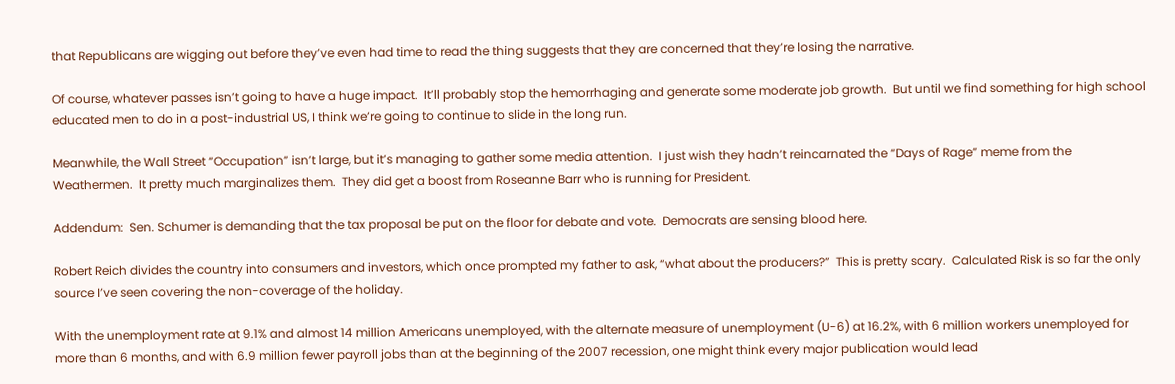that Republicans are wigging out before they’ve even had time to read the thing suggests that they are concerned that they’re losing the narrative.

Of course, whatever passes isn’t going to have a huge impact.  It’ll probably stop the hemorrhaging and generate some moderate job growth.  But until we find something for high school educated men to do in a post-industrial US, I think we’re going to continue to slide in the long run.

Meanwhile, the Wall Street “Occupation” isn’t large, but it’s managing to gather some media attention.  I just wish they hadn’t reincarnated the “Days of Rage” meme from the Weathermen.  It pretty much marginalizes them.  They did get a boost from Roseanne Barr who is running for President.

Addendum:  Sen. Schumer is demanding that the tax proposal be put on the floor for debate and vote.  Democrats are sensing blood here.

Robert Reich divides the country into consumers and investors, which once prompted my father to ask, “what about the producers?”  This is pretty scary.  Calculated Risk is so far the only source I’ve seen covering the non-coverage of the holiday.

With the unemployment rate at 9.1% and almost 14 million Americans unemployed, with the alternate measure of unemployment (U-6) at 16.2%, with 6 million workers unemployed for more than 6 months, and with 6.9 million fewer payroll jobs than at the beginning of the 2007 recession, one might think every major publication would lead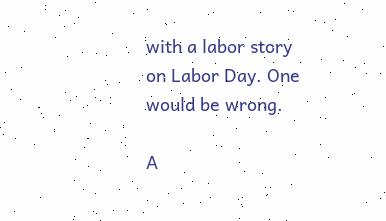with a labor story on Labor Day. One would be wrong.

A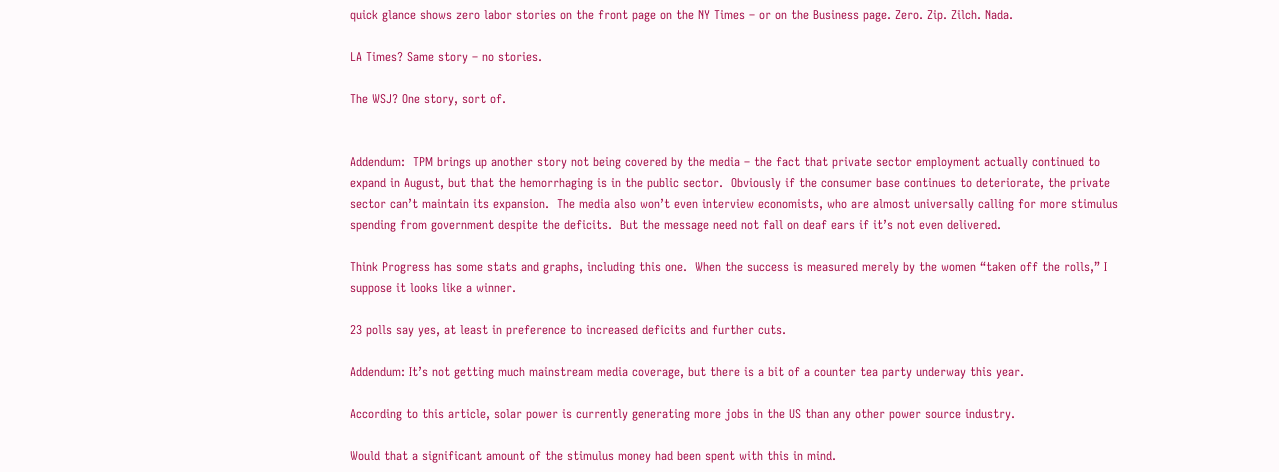quick glance shows zero labor stories on the front page on the NY Times – or on the Business page. Zero. Zip. Zilch. Nada.

LA Times? Same story – no stories.

The WSJ? One story, sort of.


Addendum:  TPM brings up another story not being covered by the media – the fact that private sector employment actually continued to expand in August, but that the hemorrhaging is in the public sector.  Obviously if the consumer base continues to deteriorate, the private sector can’t maintain its expansion.  The media also won’t even interview economists, who are almost universally calling for more stimulus spending from government despite the deficits.  But the message need not fall on deaf ears if it’s not even delivered.

Think Progress has some stats and graphs, including this one.  When the success is measured merely by the women “taken off the rolls,” I suppose it looks like a winner.

23 polls say yes, at least in preference to increased deficits and further cuts.

Addendum: It’s not getting much mainstream media coverage, but there is a bit of a counter tea party underway this year.

According to this article, solar power is currently generating more jobs in the US than any other power source industry.

Would that a significant amount of the stimulus money had been spent with this in mind.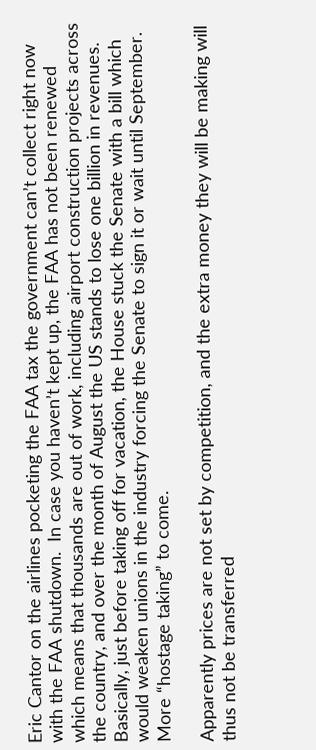Eric Cantor on the airlines pocketing the FAA tax the government can’t collect right now with the FAA shutdown.  In case you haven’t kept up, the FAA has not been renewed which means that thousands are out of work, including airport construction projects across the country, and over the month of August the US stands to lose one billion in revenues.  Basically, just before taking off for vacation, the House stuck the Senate with a bill which would weaken unions in the industry forcing the Senate to sign it or wait until September.  More “hostage taking” to come.

Apparently prices are not set by competition, and the extra money they will be making will thus not be transferred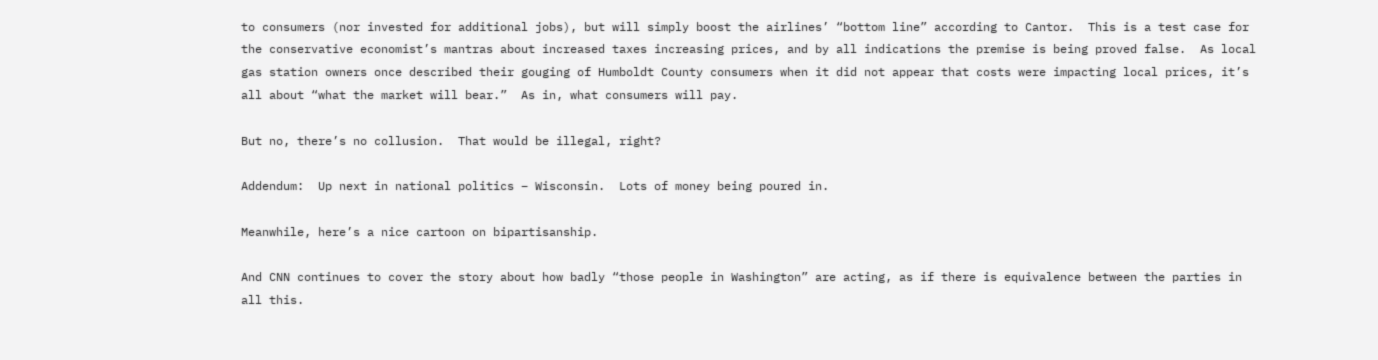to consumers (nor invested for additional jobs), but will simply boost the airlines’ “bottom line” according to Cantor.  This is a test case for the conservative economist’s mantras about increased taxes increasing prices, and by all indications the premise is being proved false.  As local gas station owners once described their gouging of Humboldt County consumers when it did not appear that costs were impacting local prices, it’s all about “what the market will bear.”  As in, what consumers will pay.

But no, there’s no collusion.  That would be illegal, right?

Addendum:  Up next in national politics – Wisconsin.  Lots of money being poured in.

Meanwhile, here’s a nice cartoon on bipartisanship.

And CNN continues to cover the story about how badly “those people in Washington” are acting, as if there is equivalence between the parties in all this.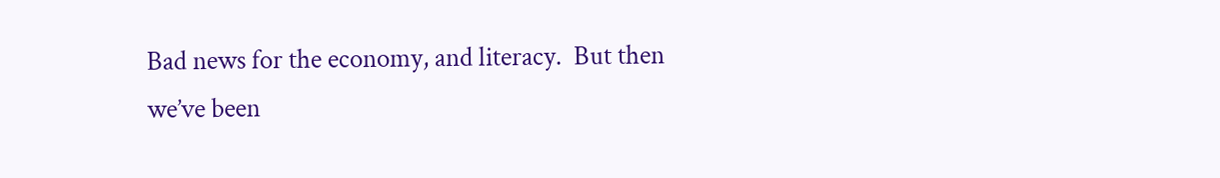Bad news for the economy, and literacy.  But then we’ve been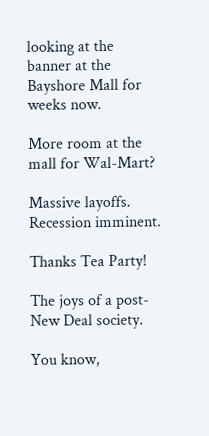looking at the banner at the Bayshore Mall for weeks now.

More room at the mall for Wal-Mart?

Massive layoffs.   Recession imminent.

Thanks Tea Party!

The joys of a post-New Deal society.

You know,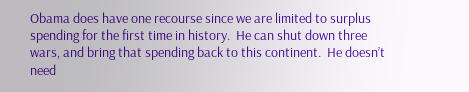Obama does have one recourse since we are limited to surplus spending for the first time in history.  He can shut down three wars, and bring that spending back to this continent.  He doesn’t need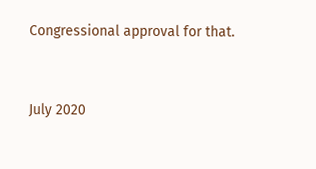Congressional approval for that.


July 2020